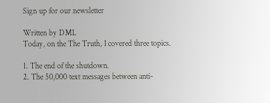Sign up for our newsletter

Written by DML
Today, on the The Truth, I covered three topics.

1. The end of the shutdown.
2. The 50,000 text messages between anti-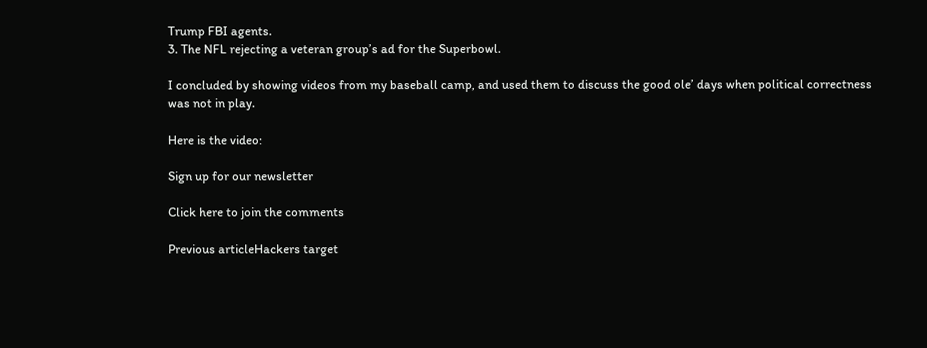Trump FBI agents.
3. The NFL rejecting a veteran group’s ad for the Superbowl.

I concluded by showing videos from my baseball camp, and used them to discuss the good ole’ days when political correctness was not in play.

Here is the video:

Sign up for our newsletter

Click here to join the comments

Previous articleHackers target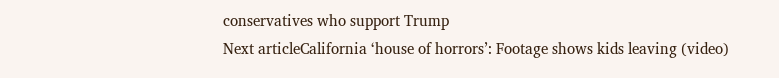conservatives who support Trump
Next articleCalifornia ‘house of horrors’: Footage shows kids leaving (video)